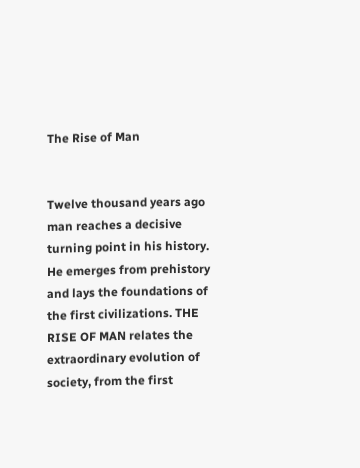The Rise of Man


Twelve thousand years ago man reaches a decisive turning point in his history. He emerges from prehistory and lays the foundations of the first civilizations. THE RISE OF MAN relates the extraordinary evolution of society, from the first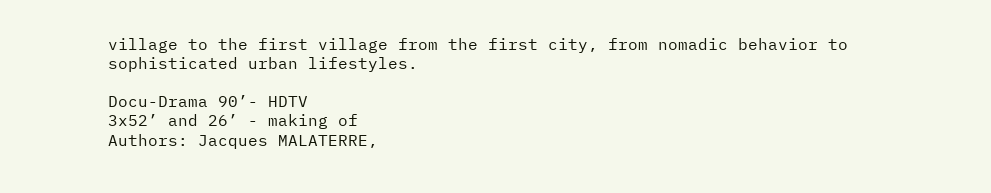village to the first village from the first city, from nomadic behavior to sophisticated urban lifestyles.

Docu-Drama 90’- HDTV
3x52’ and 26’ - making of
Authors: Jacques MALATERRE,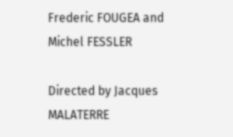Frederic FOUGEA and Michel FESSLER

Directed by Jacques MALATERRE